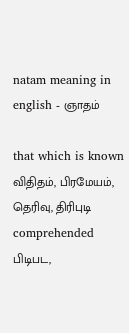natam meaning in english - ஞாதம்

that which is known விதிதம், பிரமேயம், தெரிவு, திரிபுடி comprehended பிடிபட,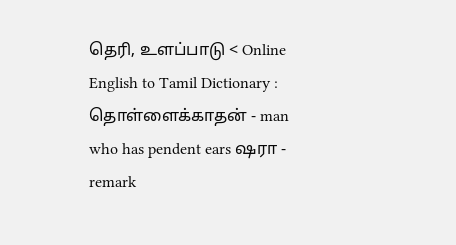தெரி, உளப்பாடு < Online English to Tamil Dictionary : தொள்ளைக்காதன் - man who has pendent ears ஷரா - remark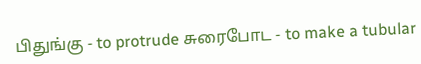பிதுங்கு - to protrude சுரைபோட - to make a tubular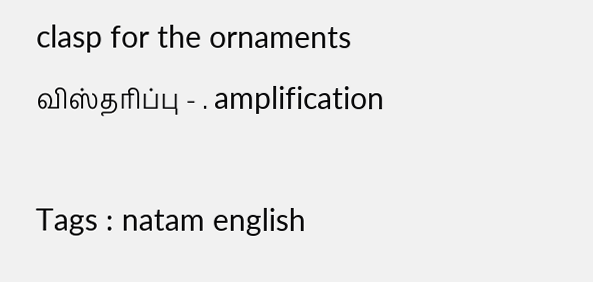clasp for the ornaments விஸ்தரிப்பு - . amplification

Tags : natam english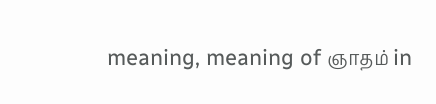meaning, meaning of ஞாதம் in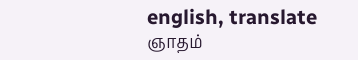english, translate ஞாதம்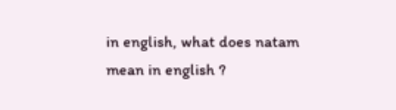in english, what does natam mean in english ?